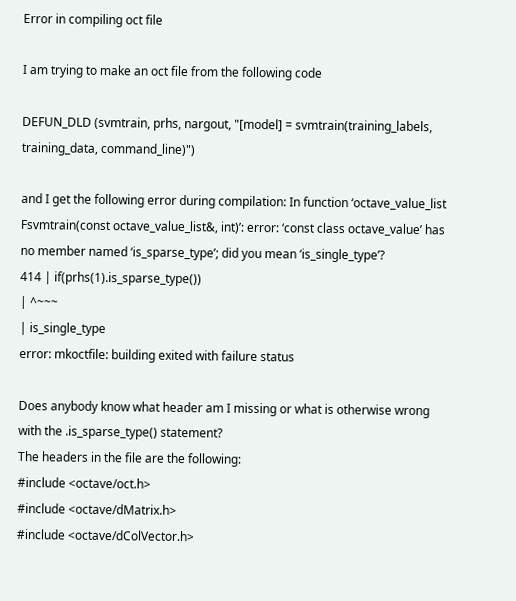Error in compiling oct file

I am trying to make an oct file from the following code

DEFUN_DLD (svmtrain, prhs, nargout, "[model] = svmtrain(training_labels, training_data, command_line)")

and I get the following error during compilation: In function ‘octave_value_list Fsvmtrain(const octave_value_list&, int)’: error: ‘const class octave_value’ has no member named ‘is_sparse_type’; did you mean ‘is_single_type’?
414 | if(prhs(1).is_sparse_type())
| ^~~~
| is_single_type
error: mkoctfile: building exited with failure status

Does anybody know what header am I missing or what is otherwise wrong with the .is_sparse_type() statement?
The headers in the file are the following:
#include <octave/oct.h>
#include <octave/dMatrix.h>
#include <octave/dColVector.h>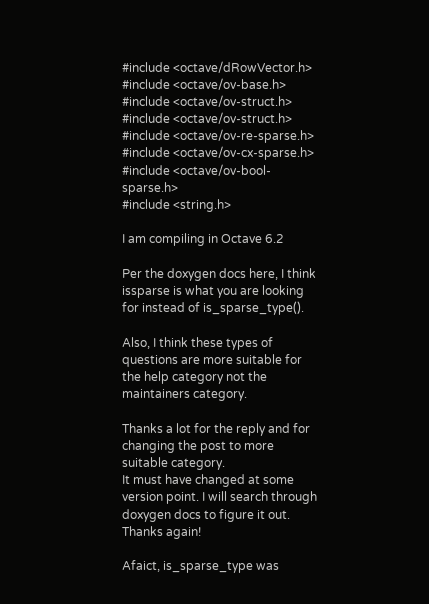#include <octave/dRowVector.h>
#include <octave/ov-base.h>
#include <octave/ov-struct.h>
#include <octave/ov-struct.h>
#include <octave/ov-re-sparse.h>
#include <octave/ov-cx-sparse.h>
#include <octave/ov-bool-sparse.h>
#include <string.h>

I am compiling in Octave 6.2

Per the doxygen docs here, I think issparse is what you are looking for instead of is_sparse_type().

Also, I think these types of questions are more suitable for the help category not the maintainers category.

Thanks a lot for the reply and for changing the post to more suitable category.
It must have changed at some version point. I will search through doxygen docs to figure it out.
Thanks again!

Afaict, is_sparse_type was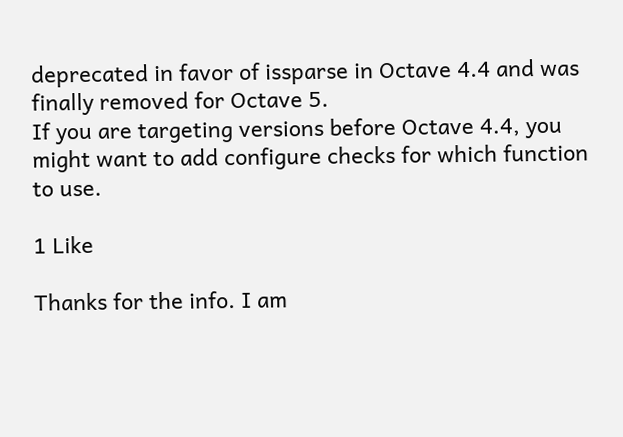deprecated in favor of issparse in Octave 4.4 and was finally removed for Octave 5.
If you are targeting versions before Octave 4.4, you might want to add configure checks for which function to use.

1 Like

Thanks for the info. I am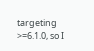targeting >=6.1.0, so I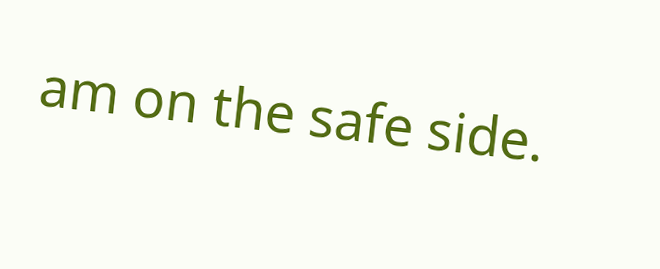am on the safe side.